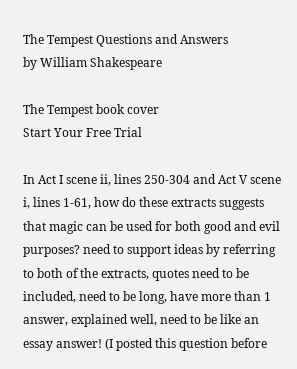The Tempest Questions and Answers
by William Shakespeare

The Tempest book cover
Start Your Free Trial

In Act I scene ii, lines 250-304 and Act V scene i, lines 1-61, how do these extracts suggests that magic can be used for both good and evil purposes? need to support ideas by referring to both of the extracts, quotes need to be included, need to be long, have more than 1 answer, explained well, need to be like an essay answer! (I posted this question before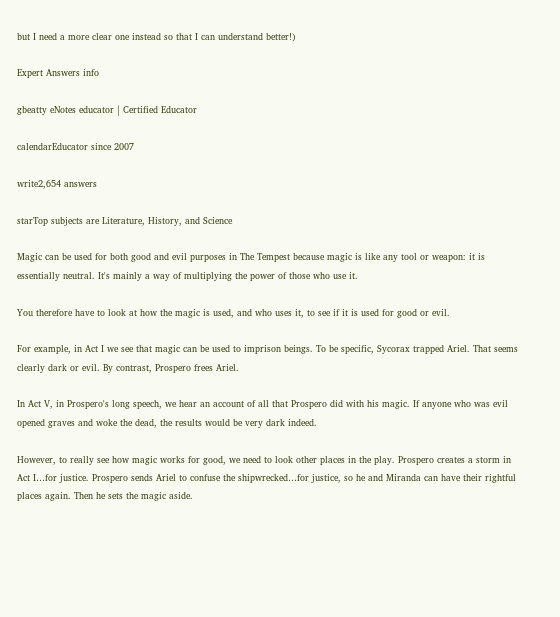but I need a more clear one instead so that I can understand better!)

Expert Answers info

gbeatty eNotes educator | Certified Educator

calendarEducator since 2007

write2,654 answers

starTop subjects are Literature, History, and Science

Magic can be used for both good and evil purposes in The Tempest because magic is like any tool or weapon: it is essentially neutral. It's mainly a way of multiplying the power of those who use it.

You therefore have to look at how the magic is used, and who uses it, to see if it is used for good or evil.

For example, in Act I we see that magic can be used to imprison beings. To be specific, Sycorax trapped Ariel. That seems clearly dark or evil. By contrast, Prospero frees Ariel.

In Act V, in Prospero's long speech, we hear an account of all that Prospero did with his magic. If anyone who was evil opened graves and woke the dead, the results would be very dark indeed.

However, to really see how magic works for good, we need to look other places in the play. Prospero creates a storm in Act I…for justice. Prospero sends Ariel to confuse the shipwrecked…for justice, so he and Miranda can have their rightful places again. Then he sets the magic aside.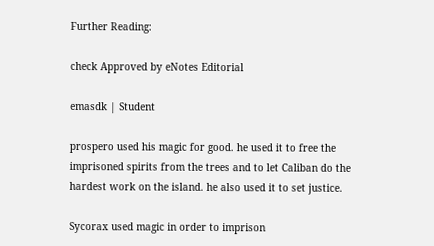Further Reading:

check Approved by eNotes Editorial

emasdk | Student

prospero used his magic for good. he used it to free the imprisoned spirits from the trees and to let Caliban do the hardest work on the island. he also used it to set justice.

Sycorax used magic in order to imprison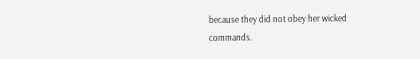because they did not obey her wicked commands.